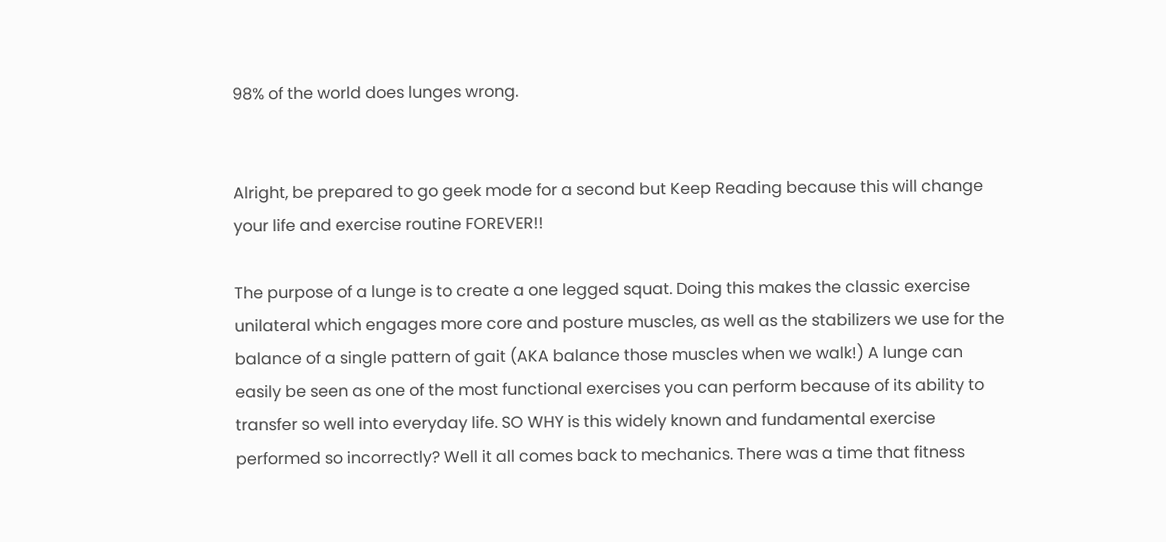98% of the world does lunges wrong.


Alright, be prepared to go geek mode for a second but Keep Reading because this will change your life and exercise routine FOREVER!!

The purpose of a lunge is to create a one legged squat. Doing this makes the classic exercise unilateral which engages more core and posture muscles, as well as the stabilizers we use for the balance of a single pattern of gait (AKA balance those muscles when we walk!) A lunge can easily be seen as one of the most functional exercises you can perform because of its ability to transfer so well into everyday life. SO WHY is this widely known and fundamental exercise performed so incorrectly? Well it all comes back to mechanics. There was a time that fitness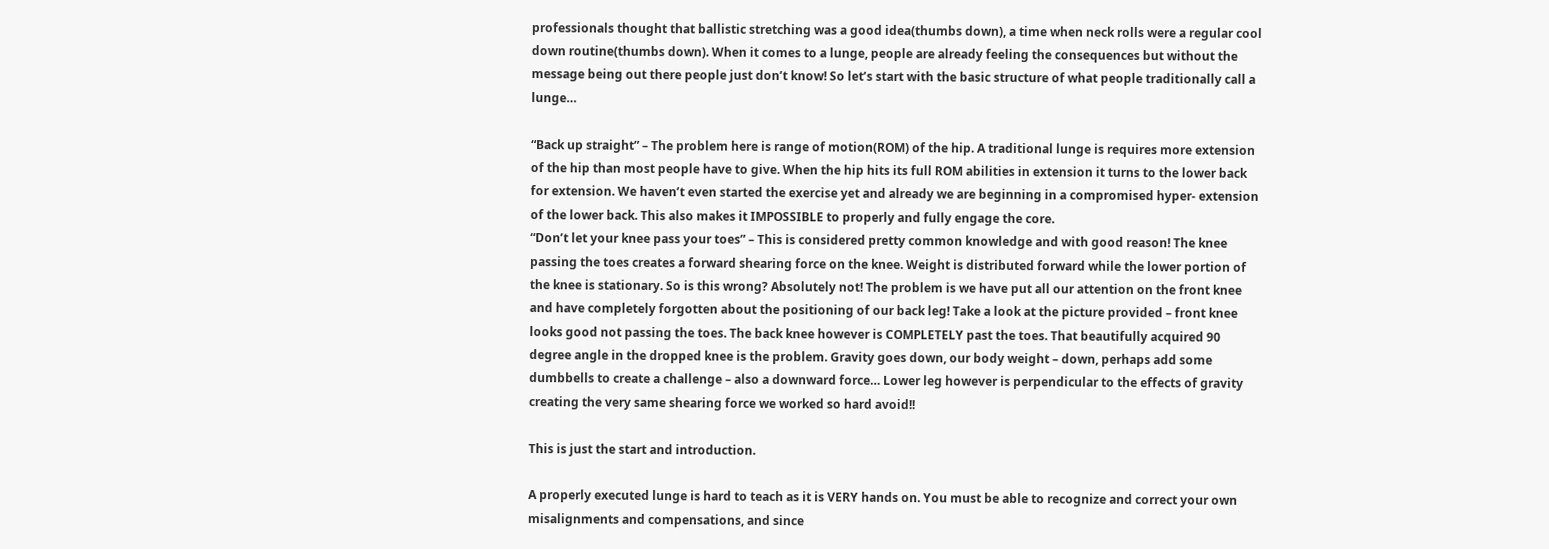professionals thought that ballistic stretching was a good idea(thumbs down), a time when neck rolls were a regular cool down routine(thumbs down). When it comes to a lunge, people are already feeling the consequences but without the message being out there people just don’t know! So let’s start with the basic structure of what people traditionally call a lunge…

“Back up straight” – The problem here is range of motion(ROM) of the hip. A traditional lunge is requires more extension of the hip than most people have to give. When the hip hits its full ROM abilities in extension it turns to the lower back for extension. We haven’t even started the exercise yet and already we are beginning in a compromised hyper- extension of the lower back. This also makes it IMPOSSIBLE to properly and fully engage the core.
“Don’t let your knee pass your toes” – This is considered pretty common knowledge and with good reason! The knee passing the toes creates a forward shearing force on the knee. Weight is distributed forward while the lower portion of the knee is stationary. So is this wrong? Absolutely not! The problem is we have put all our attention on the front knee and have completely forgotten about the positioning of our back leg! Take a look at the picture provided – front knee looks good not passing the toes. The back knee however is COMPLETELY past the toes. That beautifully acquired 90 degree angle in the dropped knee is the problem. Gravity goes down, our body weight – down, perhaps add some dumbbells to create a challenge – also a downward force… Lower leg however is perpendicular to the effects of gravity creating the very same shearing force we worked so hard avoid!!

This is just the start and introduction.

A properly executed lunge is hard to teach as it is VERY hands on. You must be able to recognize and correct your own misalignments and compensations, and since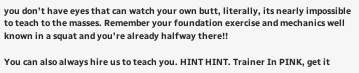you don’t have eyes that can watch your own butt, literally, its nearly impossible to teach to the masses. Remember your foundation exercise and mechanics well known in a squat and you’re already halfway there!!

You can also always hire us to teach you. HINT HINT. Trainer In PINK, get it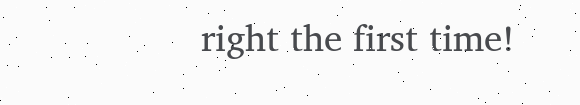right the first time!